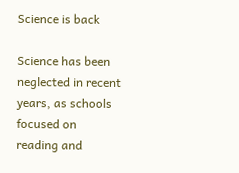Science is back

Science has been neglected in recent years, as schools focused on reading and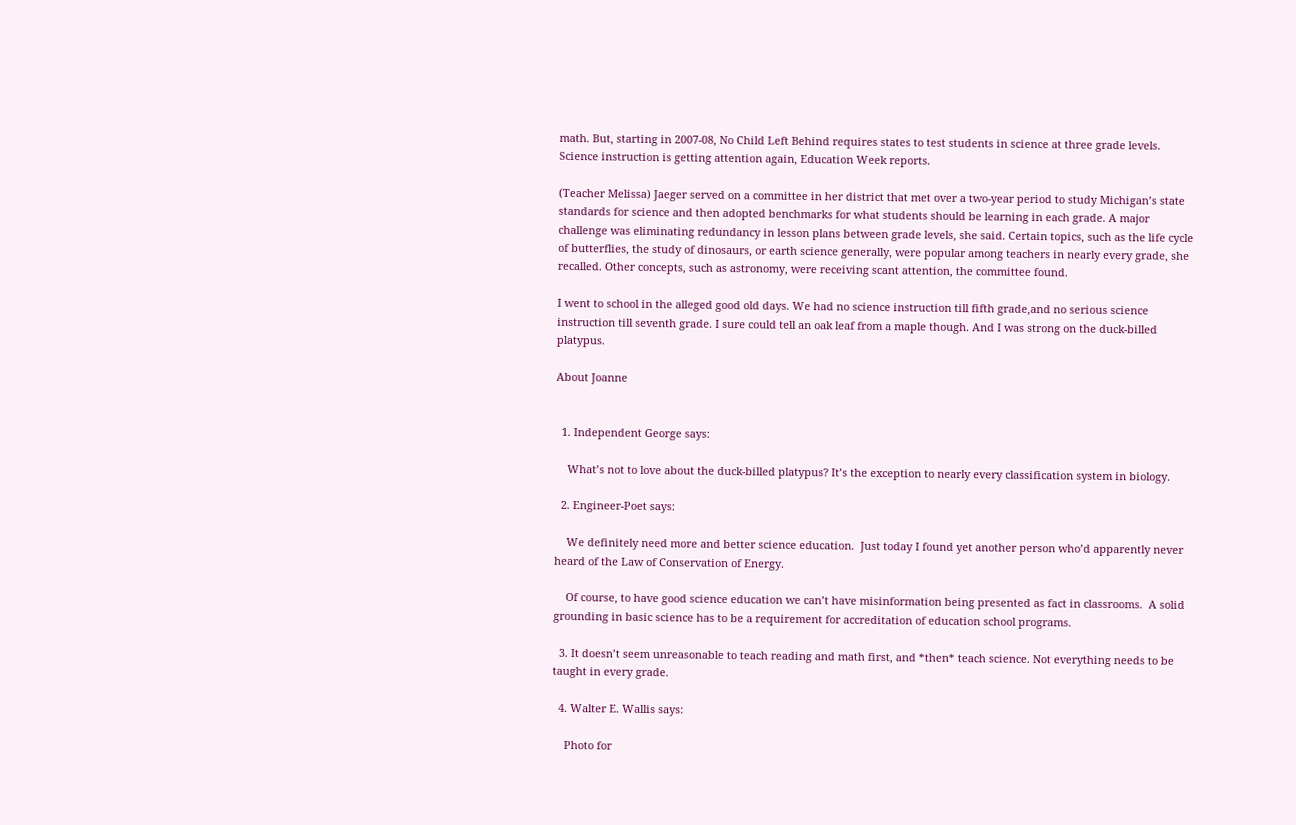math. But, starting in 2007-08, No Child Left Behind requires states to test students in science at three grade levels. Science instruction is getting attention again, Education Week reports.

(Teacher Melissa) Jaeger served on a committee in her district that met over a two-year period to study Michigan’s state standards for science and then adopted benchmarks for what students should be learning in each grade. A major challenge was eliminating redundancy in lesson plans between grade levels, she said. Certain topics, such as the life cycle of butterflies, the study of dinosaurs, or earth science generally, were popular among teachers in nearly every grade, she recalled. Other concepts, such as astronomy, were receiving scant attention, the committee found.

I went to school in the alleged good old days. We had no science instruction till fifth grade,and no serious science instruction till seventh grade. I sure could tell an oak leaf from a maple though. And I was strong on the duck-billed platypus.

About Joanne


  1. Independent George says:

    What’s not to love about the duck-billed platypus? It’s the exception to nearly every classification system in biology.

  2. Engineer-Poet says:

    We definitely need more and better science education.  Just today I found yet another person who’d apparently never heard of the Law of Conservation of Energy.

    Of course, to have good science education we can’t have misinformation being presented as fact in classrooms.  A solid grounding in basic science has to be a requirement for accreditation of education school programs.

  3. It doesn’t seem unreasonable to teach reading and math first, and *then* teach science. Not everything needs to be taught in every grade.

  4. Walter E. Wallis says:

    Photo for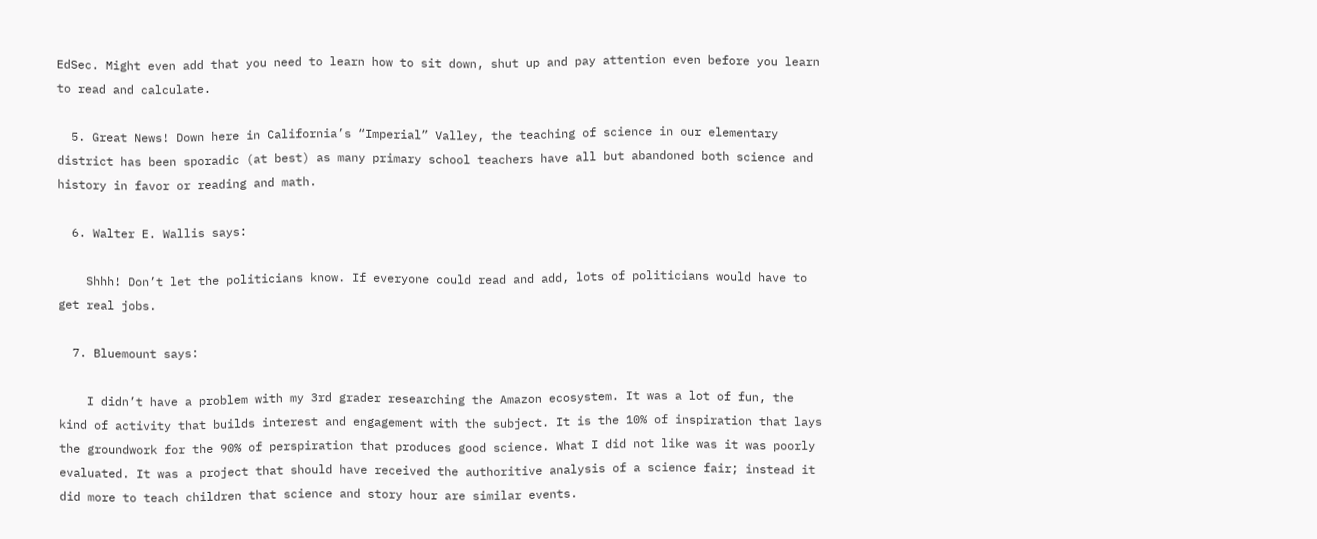EdSec. Might even add that you need to learn how to sit down, shut up and pay attention even before you learn to read and calculate.

  5. Great News! Down here in California’s “Imperial” Valley, the teaching of science in our elementary district has been sporadic (at best) as many primary school teachers have all but abandoned both science and history in favor or reading and math.

  6. Walter E. Wallis says:

    Shhh! Don’t let the politicians know. If everyone could read and add, lots of politicians would have to get real jobs.

  7. Bluemount says:

    I didn’t have a problem with my 3rd grader researching the Amazon ecosystem. It was a lot of fun, the kind of activity that builds interest and engagement with the subject. It is the 10% of inspiration that lays the groundwork for the 90% of perspiration that produces good science. What I did not like was it was poorly evaluated. It was a project that should have received the authoritive analysis of a science fair; instead it did more to teach children that science and story hour are similar events.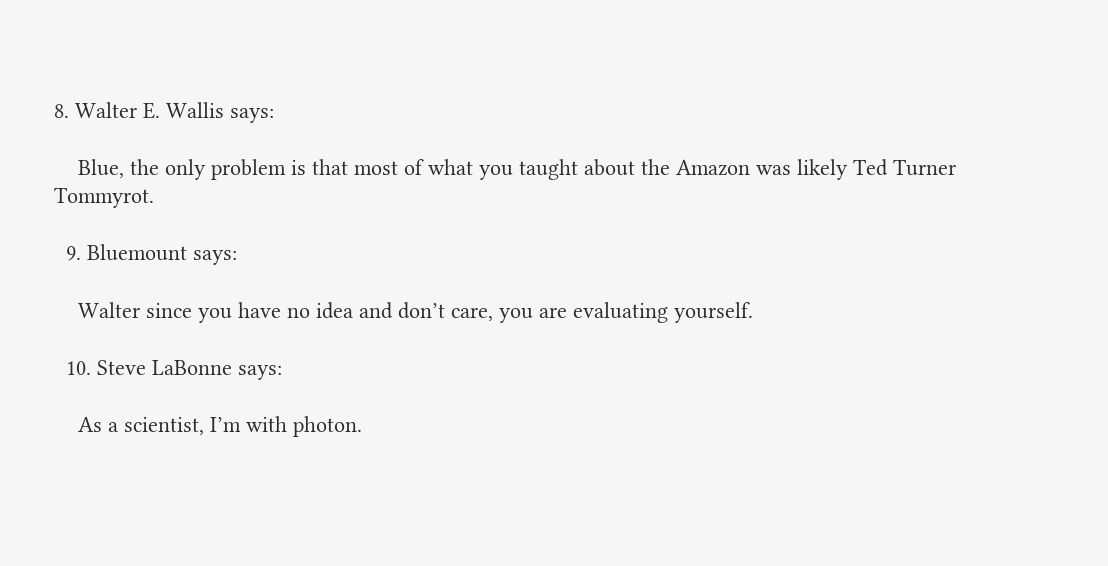8. Walter E. Wallis says:

    Blue, the only problem is that most of what you taught about the Amazon was likely Ted Turner Tommyrot.

  9. Bluemount says:

    Walter since you have no idea and don’t care, you are evaluating yourself.

  10. Steve LaBonne says:

    As a scientist, I’m with photon.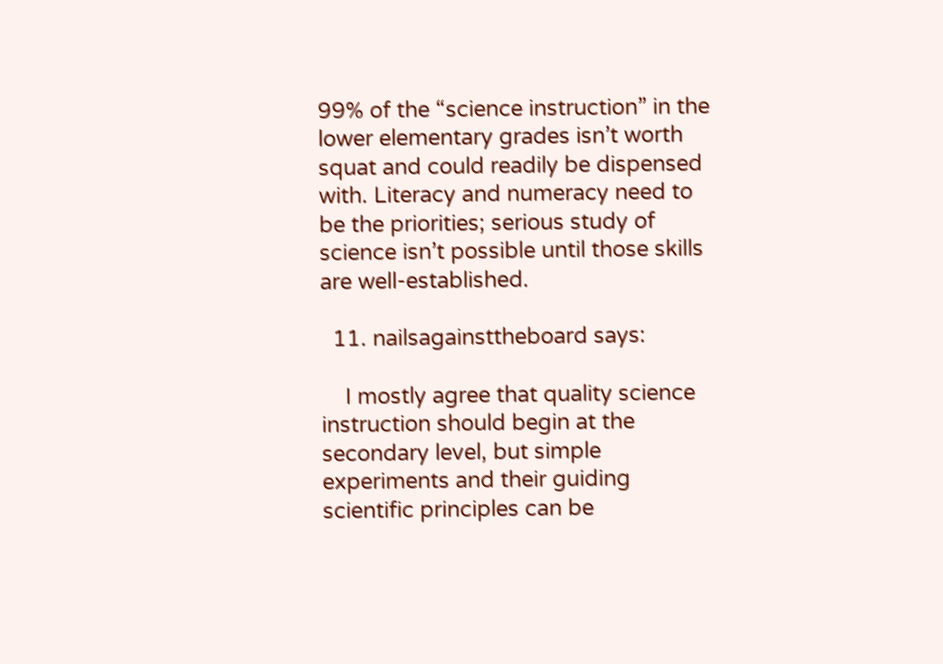99% of the “science instruction” in the lower elementary grades isn’t worth squat and could readily be dispensed with. Literacy and numeracy need to be the priorities; serious study of science isn’t possible until those skills are well-established.

  11. nailsagainsttheboard says:

    I mostly agree that quality science instruction should begin at the secondary level, but simple experiments and their guiding scientific principles can be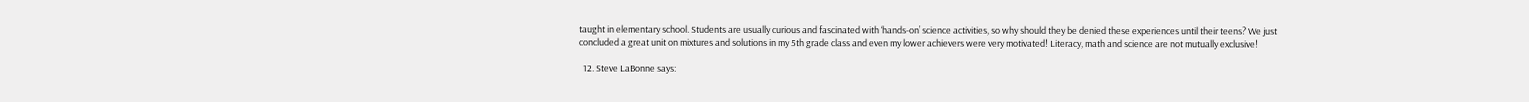taught in elementary school. Students are usually curious and fascinated with ‘hands-on’ science activities, so why should they be denied these experiences until their teens? We just concluded a great unit on mixtures and solutions in my 5th grade class and even my lower achievers were very motivated! Literacy, math and science are not mutually exclusive!

  12. Steve LaBonne says: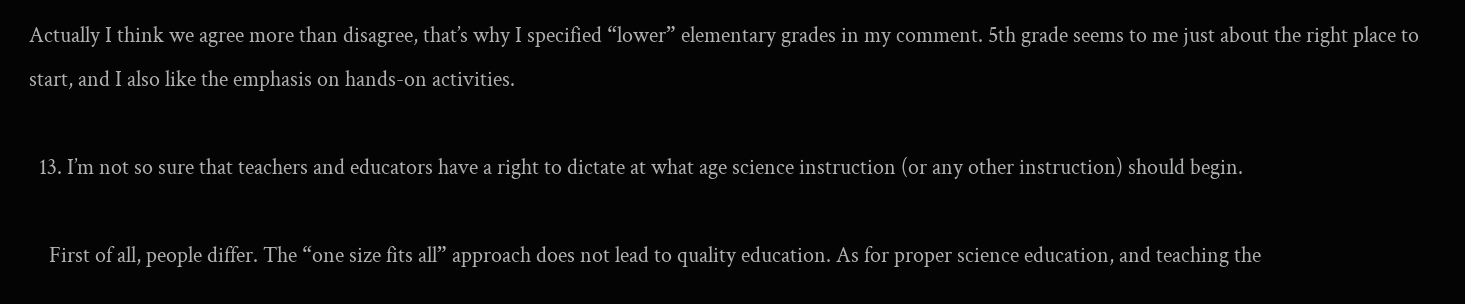Actually I think we agree more than disagree, that’s why I specified “lower” elementary grades in my comment. 5th grade seems to me just about the right place to start, and I also like the emphasis on hands-on activities.

  13. I’m not so sure that teachers and educators have a right to dictate at what age science instruction (or any other instruction) should begin.

    First of all, people differ. The “one size fits all” approach does not lead to quality education. As for proper science education, and teaching the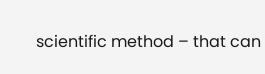scientific method – that can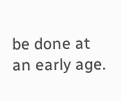be done at an early age.